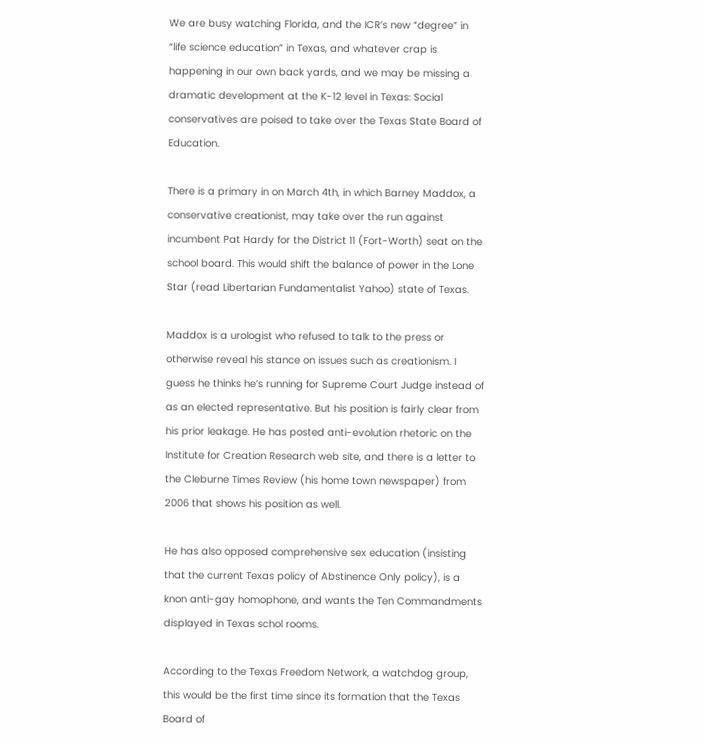We are busy watching Florida, and the ICR’s new “degree” in “life science education” in Texas, and whatever crap is happening in our own back yards, and we may be missing a dramatic development at the K-12 level in Texas: Social conservatives are poised to take over the Texas State Board of Education.

There is a primary in on March 4th, in which Barney Maddox, a conservative creationist, may take over the run against incumbent Pat Hardy for the District 11 (Fort-Worth) seat on the school board. This would shift the balance of power in the Lone Star (read Libertarian Fundamentalist Yahoo) state of Texas.

Maddox is a urologist who refused to talk to the press or otherwise reveal his stance on issues such as creationism. I guess he thinks he’s running for Supreme Court Judge instead of as an elected representative. But his position is fairly clear from his prior leakage. He has posted anti-evolution rhetoric on the Institute for Creation Research web site, and there is a letter to the Cleburne Times Review (his home town newspaper) from 2006 that shows his position as well.

He has also opposed comprehensive sex education (insisting that the current Texas policy of Abstinence Only policy), is a knon anti-gay homophone, and wants the Ten Commandments displayed in Texas schol rooms.

According to the Texas Freedom Network, a watchdog group, this would be the first time since its formation that the Texas Board of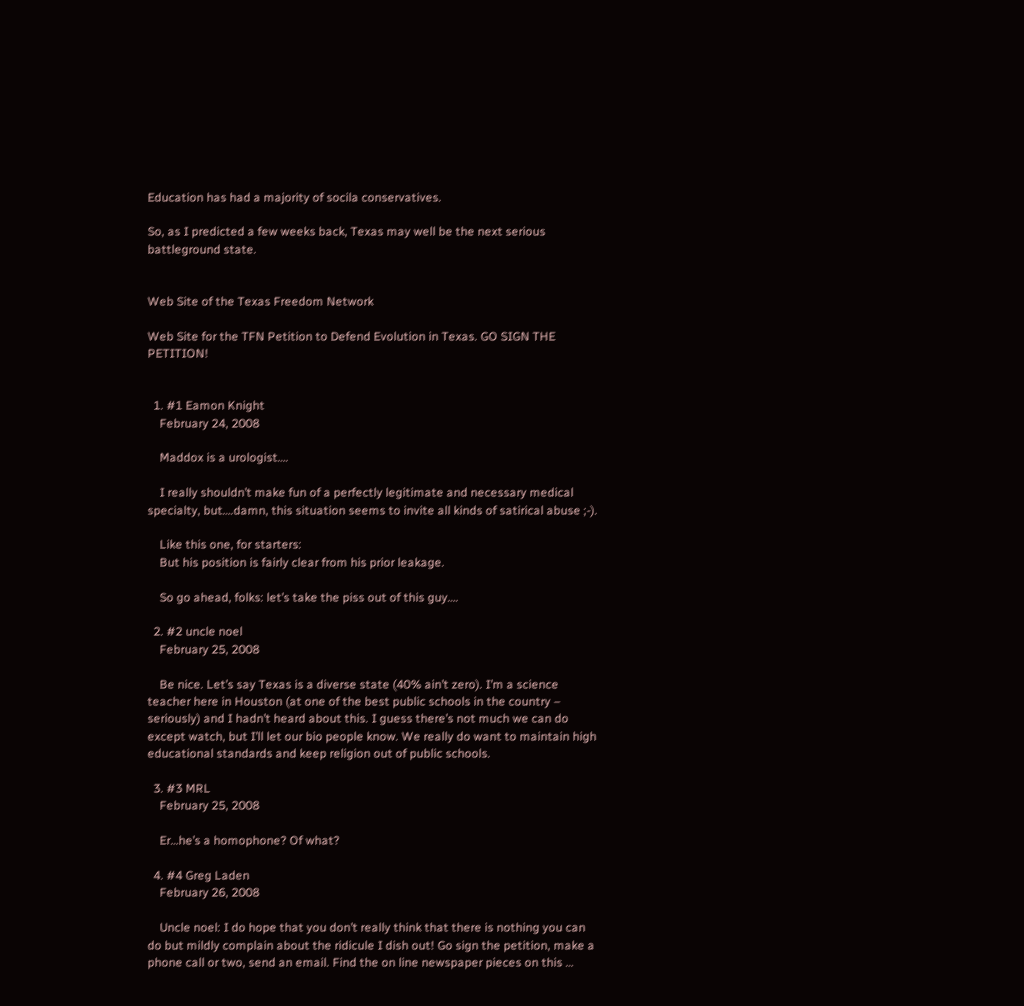Education has had a majority of socila conservatives.

So, as I predicted a few weeks back, Texas may well be the next serious battleground state.


Web Site of the Texas Freedom Network

Web Site for the TFN Petition to Defend Evolution in Texas. GO SIGN THE PETITION!


  1. #1 Eamon Knight
    February 24, 2008

    Maddox is a urologist….

    I really shouldn’t make fun of a perfectly legitimate and necessary medical specialty, but….damn, this situation seems to invite all kinds of satirical abuse ;-).

    Like this one, for starters:
    But his position is fairly clear from his prior leakage.

    So go ahead, folks: let’s take the piss out of this guy….

  2. #2 uncle noel
    February 25, 2008

    Be nice. Let’s say Texas is a diverse state (40% ain’t zero). I’m a science teacher here in Houston (at one of the best public schools in the country – seriously) and I hadn’t heard about this. I guess there’s not much we can do except watch, but I’ll let our bio people know. We really do want to maintain high educational standards and keep religion out of public schools.

  3. #3 MRL
    February 25, 2008

    Er…he’s a homophone? Of what?

  4. #4 Greg Laden
    February 26, 2008

    Uncle noel: I do hope that you don’t really think that there is nothing you can do but mildly complain about the ridicule I dish out! Go sign the petition, make a phone call or two, send an email. Find the on line newspaper pieces on this …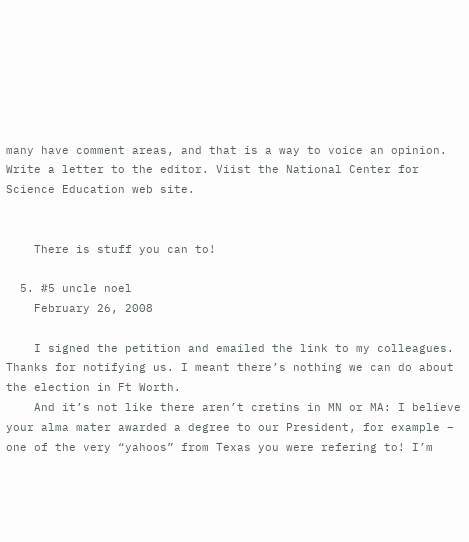many have comment areas, and that is a way to voice an opinion. Write a letter to the editor. Viist the National Center for Science Education web site.


    There is stuff you can to!

  5. #5 uncle noel
    February 26, 2008

    I signed the petition and emailed the link to my colleagues. Thanks for notifying us. I meant there’s nothing we can do about the election in Ft Worth.
    And it’s not like there aren’t cretins in MN or MA: I believe your alma mater awarded a degree to our President, for example – one of the very “yahoos” from Texas you were refering to! I’m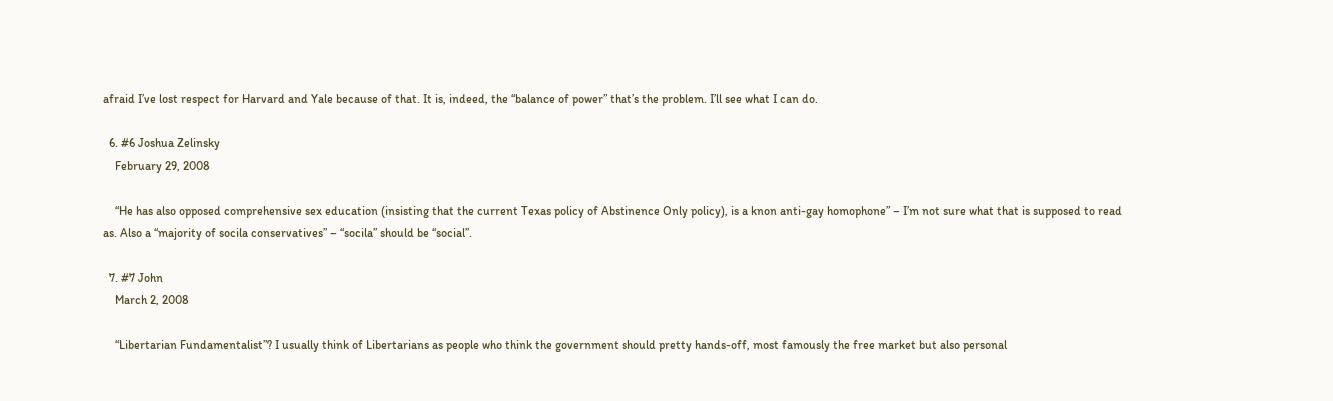afraid I’ve lost respect for Harvard and Yale because of that. It is, indeed, the “balance of power” that’s the problem. I’ll see what I can do.

  6. #6 Joshua Zelinsky
    February 29, 2008

    “He has also opposed comprehensive sex education (insisting that the current Texas policy of Abstinence Only policy), is a knon anti-gay homophone” – I’m not sure what that is supposed to read as. Also a “majority of socila conservatives” – “socila” should be “social”.

  7. #7 John
    March 2, 2008

    “Libertarian Fundamentalist”? I usually think of Libertarians as people who think the government should pretty hands-off, most famously the free market but also personal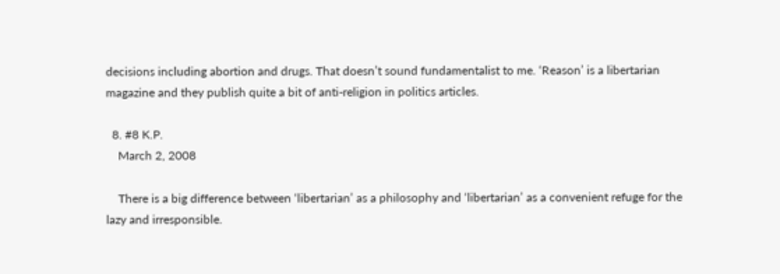decisions including abortion and drugs. That doesn’t sound fundamentalist to me. ‘Reason’ is a libertarian magazine and they publish quite a bit of anti-religion in politics articles.

  8. #8 K.P.
    March 2, 2008

    There is a big difference between ‘libertarian’ as a philosophy and ‘libertarian’ as a convenient refuge for the lazy and irresponsible.